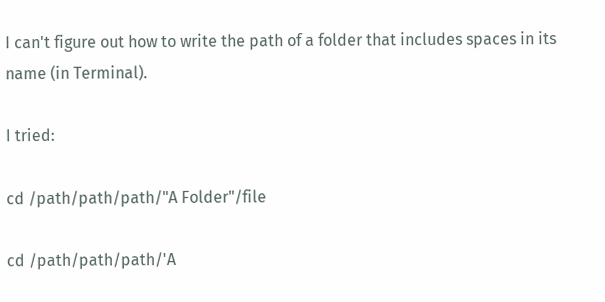I can't figure out how to write the path of a folder that includes spaces in its name (in Terminal).

I tried:

cd /path/path/path/"A Folder"/file

cd /path/path/path/'A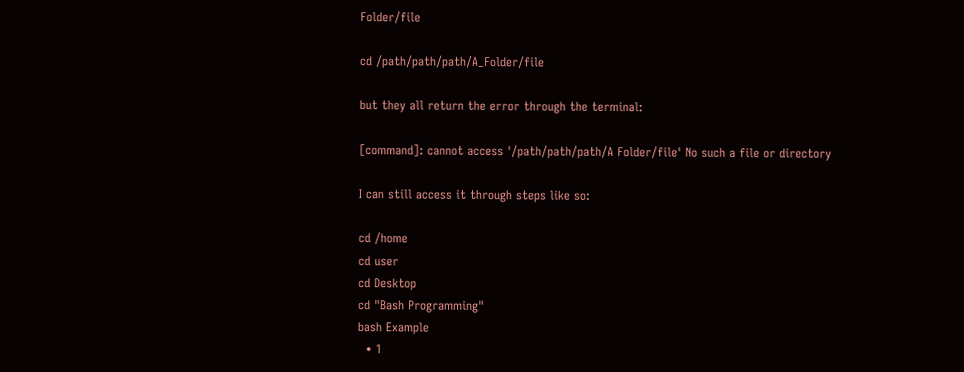Folder/file

cd /path/path/path/A_Folder/file

but they all return the error through the terminal:

[command]: cannot access '/path/path/path/A Folder/file' No such a file or directory

I can still access it through steps like so:

cd /home
cd user
cd Desktop
cd "Bash Programming"
bash Example
  • 1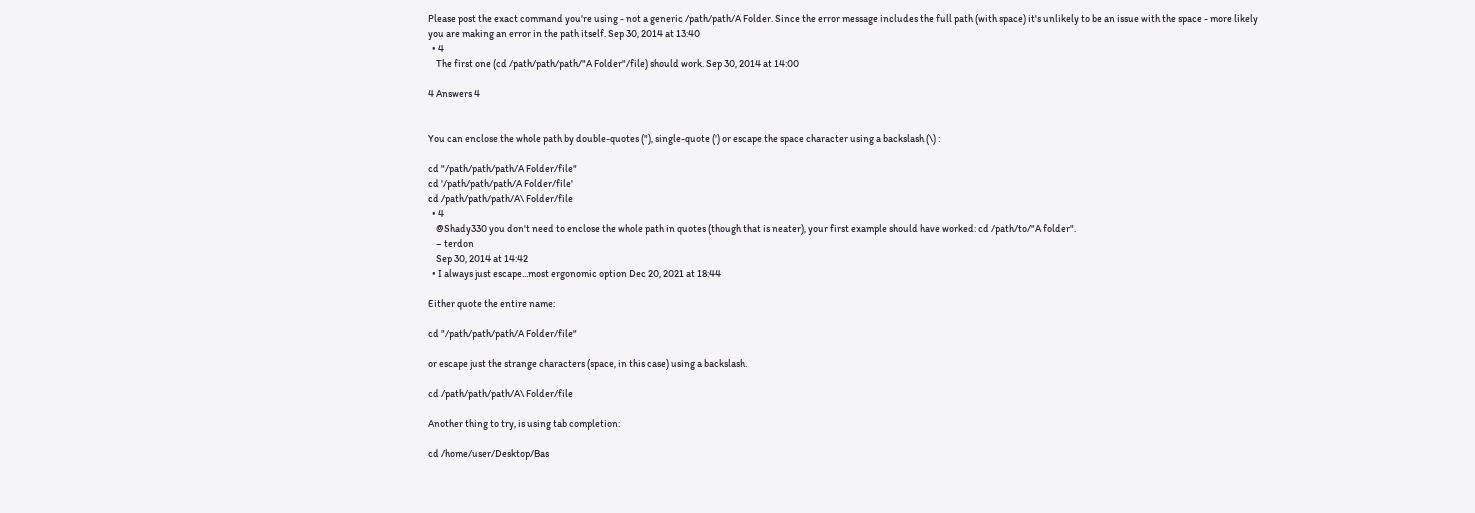Please post the exact command you're using - not a generic /path/path/A Folder. Since the error message includes the full path (with space) it's unlikely to be an issue with the space - more likely you are making an error in the path itself. Sep 30, 2014 at 13:40
  • 4
    The first one (cd /path/path/path/"A Folder"/file) should work. Sep 30, 2014 at 14:00

4 Answers 4


You can enclose the whole path by double-quotes ("), single-quote (') or escape the space character using a backslash (\) :

cd "/path/path/path/A Folder/file"
cd '/path/path/path/A Folder/file'
cd /path/path/path/A\ Folder/file
  • 4
    @Shady330 you don't need to enclose the whole path in quotes (though that is neater), your first example should have worked: cd /path/to/"A folder".
    – terdon
    Sep 30, 2014 at 14:42
  • I always just escape...most ergonomic option Dec 20, 2021 at 18:44

Either quote the entire name:

cd "/path/path/path/A Folder/file"

or escape just the strange characters (space, in this case) using a backslash.

cd /path/path/path/A\ Folder/file

Another thing to try, is using tab completion:

cd /home/user/Desktop/Bas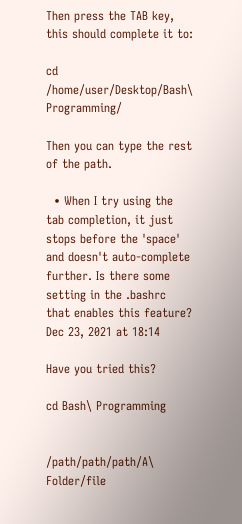Then press the TAB key, this should complete it to:

cd /home/user/Desktop/Bash\ Programming/

Then you can type the rest of the path.

  • When I try using the tab completion, it just stops before the 'space' and doesn't auto-complete further. Is there some setting in the .bashrc that enables this feature? Dec 23, 2021 at 18:14

Have you tried this?

cd Bash\ Programming


/path/path/path/A\ Folder/file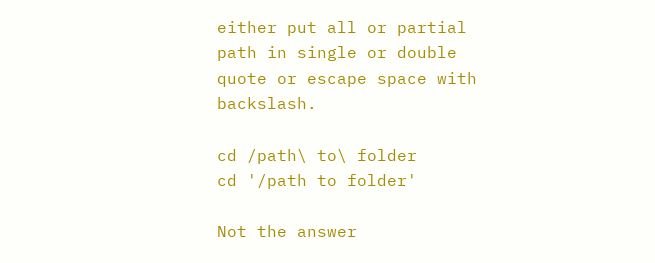either put all or partial path in single or double quote or escape space with backslash.

cd /path\ to\ folder
cd '/path to folder'

Not the answer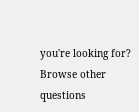you're looking for? Browse other questions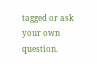tagged or ask your own question.